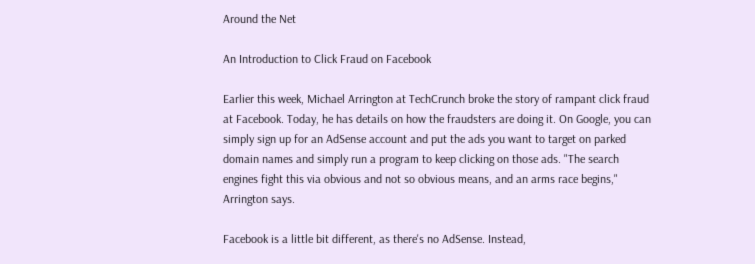Around the Net

An Introduction to Click Fraud on Facebook

Earlier this week, Michael Arrington at TechCrunch broke the story of rampant click fraud at Facebook. Today, he has details on how the fraudsters are doing it. On Google, you can simply sign up for an AdSense account and put the ads you want to target on parked domain names and simply run a program to keep clicking on those ads. "The search engines fight this via obvious and not so obvious means, and an arms race begins," Arrington says.

Facebook is a little bit different, as there's no AdSense. Instead,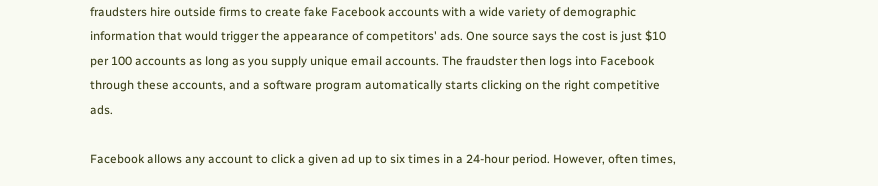fraudsters hire outside firms to create fake Facebook accounts with a wide variety of demographic information that would trigger the appearance of competitors' ads. One source says the cost is just $10 per 100 accounts as long as you supply unique email accounts. The fraudster then logs into Facebook through these accounts, and a software program automatically starts clicking on the right competitive ads.

Facebook allows any account to click a given ad up to six times in a 24-hour period. However, often times,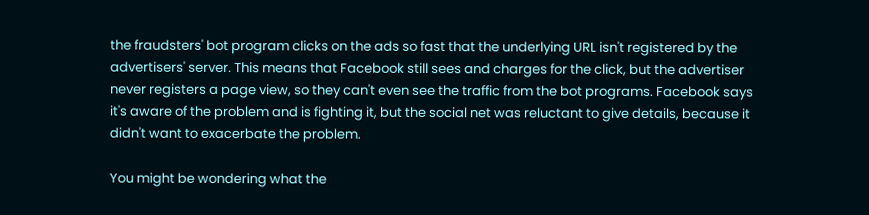the fraudsters' bot program clicks on the ads so fast that the underlying URL isn't registered by the advertisers' server. This means that Facebook still sees and charges for the click, but the advertiser never registers a page view, so they can't even see the traffic from the bot programs. Facebook says it's aware of the problem and is fighting it, but the social net was reluctant to give details, because it didn't want to exacerbate the problem.

You might be wondering what the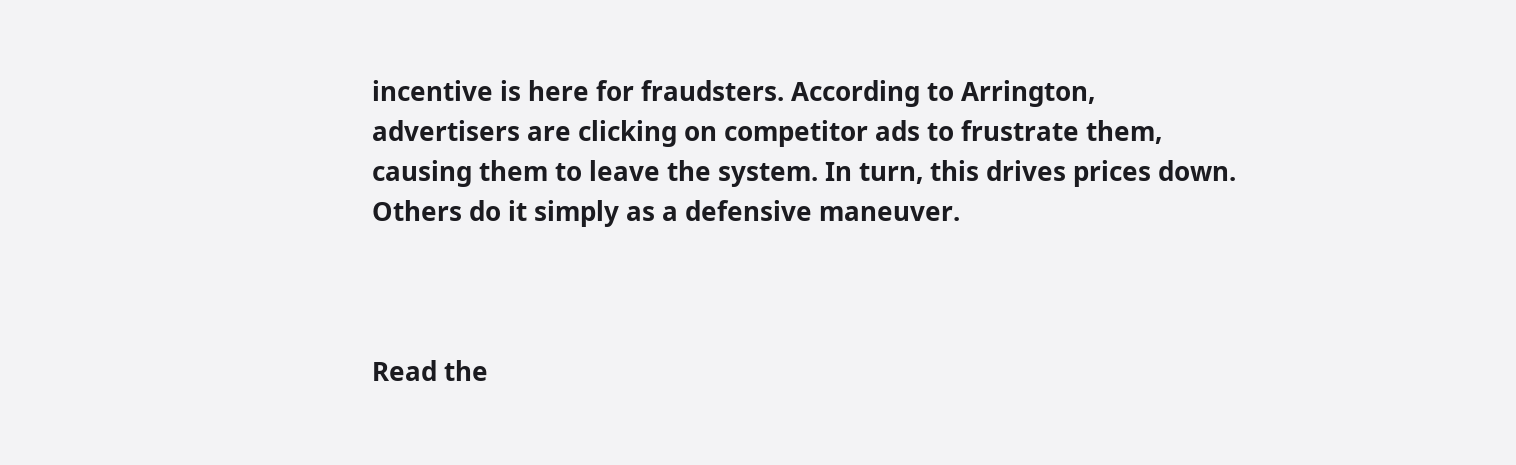incentive is here for fraudsters. According to Arrington, advertisers are clicking on competitor ads to frustrate them, causing them to leave the system. In turn, this drives prices down. Others do it simply as a defensive maneuver.



Read the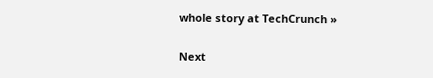whole story at TechCrunch »

Next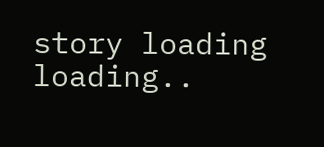story loading loading..